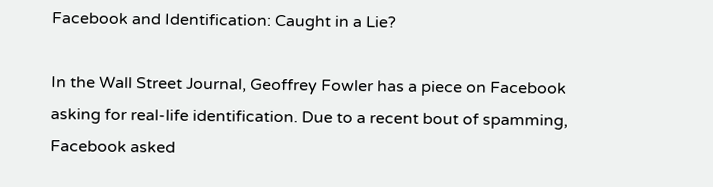Facebook and Identification: Caught in a Lie?

In the Wall Street Journal, Geoffrey Fowler has a piece on Facebook asking for real-life identification. Due to a recent bout of spamming, Facebook asked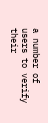a number of users to verify their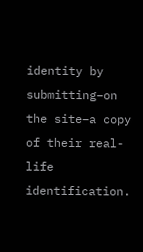identity by submitting–on the site–a copy of their real-life identification.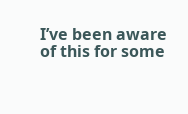I’ve been aware of this for some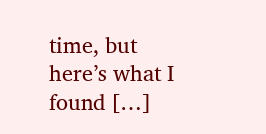time, but here’s what I found […]